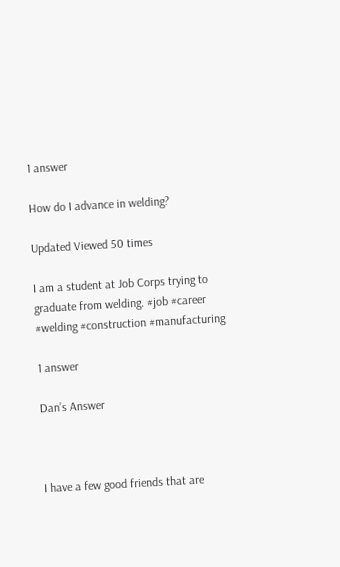1 answer

How do I advance in welding?

Updated Viewed 50 times

I am a student at Job Corps trying to graduate from welding. #job #career #welding #construction #manufacturing

1 answer

Dan’s Answer



I have a few good friends that are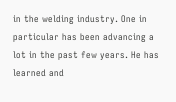in the welding industry. One in particular has been advancing a lot in the past few years. He has learned and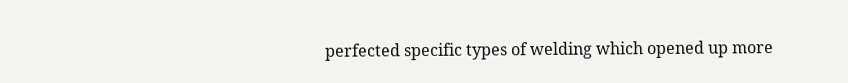perfected specific types of welding which opened up more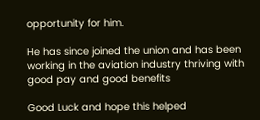opportunity for him.

He has since joined the union and has been working in the aviation industry thriving with good pay and good benefits

Good Luck and hope this helped